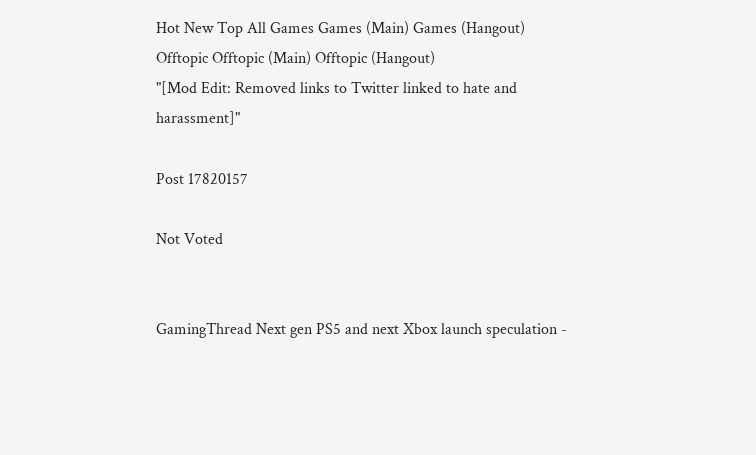Hot New Top All Games Games (Main) Games (Hangout) Offtopic Offtopic (Main) Offtopic (Hangout)
"[Mod Edit: Removed links to Twitter linked to hate and harassment]"

Post 17820157

Not Voted


GamingThread Next gen PS5 and next Xbox launch speculation -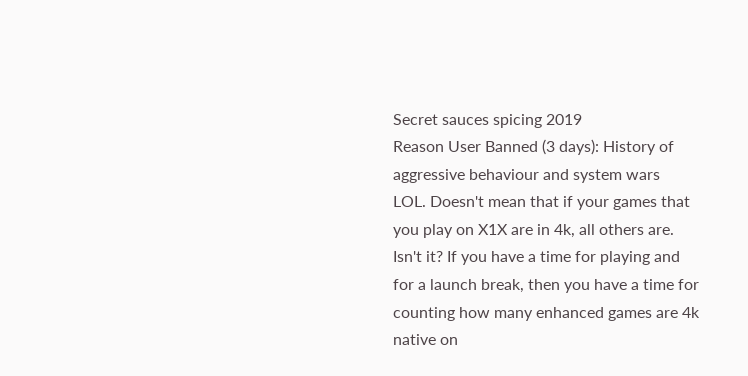Secret sauces spicing 2019
Reason User Banned (3 days): History of aggressive behaviour and system wars
LOL. Doesn't mean that if your games that you play on X1X are in 4k, all others are. Isn't it? If you have a time for playing and for a launch break, then you have a time for counting how many enhanced games are 4k native on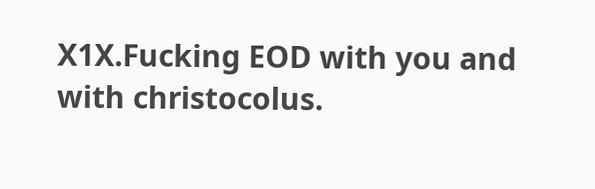X1X.Fucking EOD with you and with christocolus.